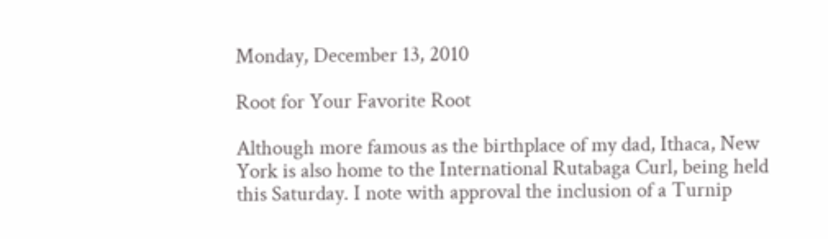Monday, December 13, 2010

Root for Your Favorite Root

Although more famous as the birthplace of my dad, Ithaca, New York is also home to the International Rutabaga Curl, being held this Saturday. I note with approval the inclusion of a Turnip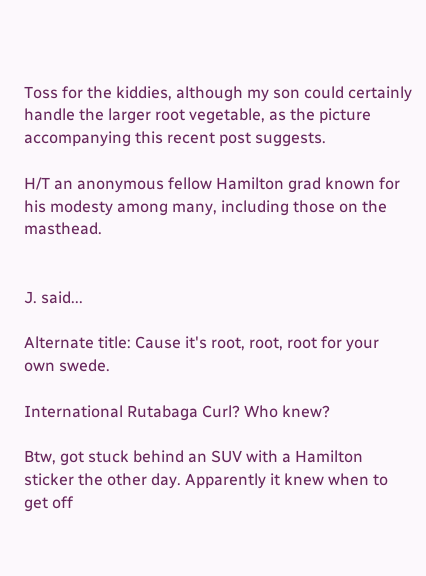Toss for the kiddies, although my son could certainly handle the larger root vegetable, as the picture accompanying this recent post suggests.

H/T an anonymous fellow Hamilton grad known for his modesty among many, including those on the masthead.


J. said...

Alternate title: Cause it's root, root, root for your own swede.

International Rutabaga Curl? Who knew?

Btw, got stuck behind an SUV with a Hamilton sticker the other day. Apparently it knew when to get off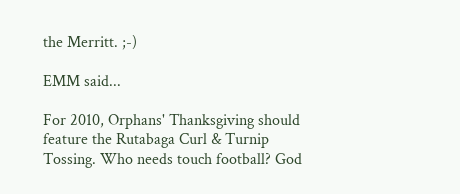the Merritt. ;-)

EMM said...

For 2010, Orphans' Thanksgiving should feature the Rutabaga Curl & Turnip Tossing. Who needs touch football? God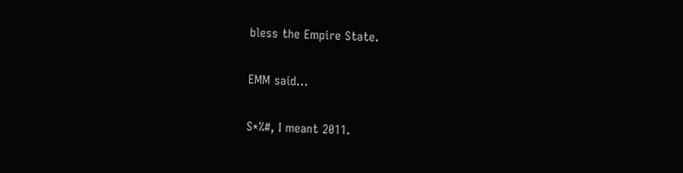bless the Empire State.

EMM said...

S*%#, I meant 2011.